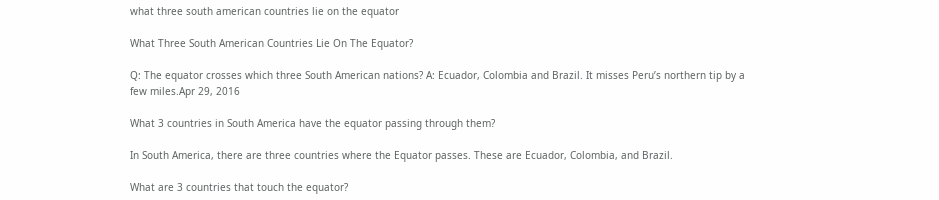what three south american countries lie on the equator

What Three South American Countries Lie On The Equator?

Q: The equator crosses which three South American nations? A: Ecuador, Colombia and Brazil. It misses Peru’s northern tip by a few miles.Apr 29, 2016

What 3 countries in South America have the equator passing through them?

In South America, there are three countries where the Equator passes. These are Ecuador, Colombia, and Brazil.

What are 3 countries that touch the equator?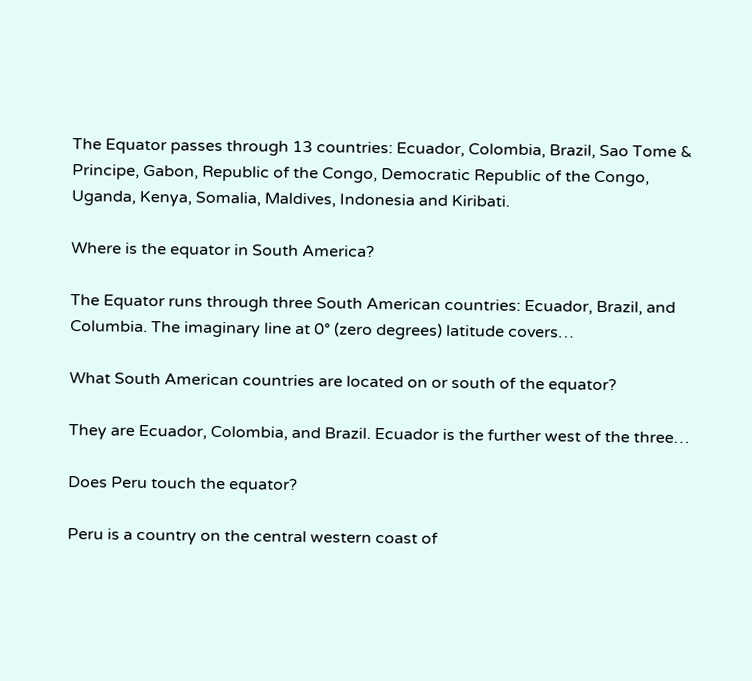The Equator passes through 13 countries: Ecuador, Colombia, Brazil, Sao Tome & Principe, Gabon, Republic of the Congo, Democratic Republic of the Congo, Uganda, Kenya, Somalia, Maldives, Indonesia and Kiribati.

Where is the equator in South America?

The Equator runs through three South American countries: Ecuador, Brazil, and Columbia. The imaginary line at 0° (zero degrees) latitude covers…

What South American countries are located on or south of the equator?

They are Ecuador, Colombia, and Brazil. Ecuador is the further west of the three…

Does Peru touch the equator?

Peru is a country on the central western coast of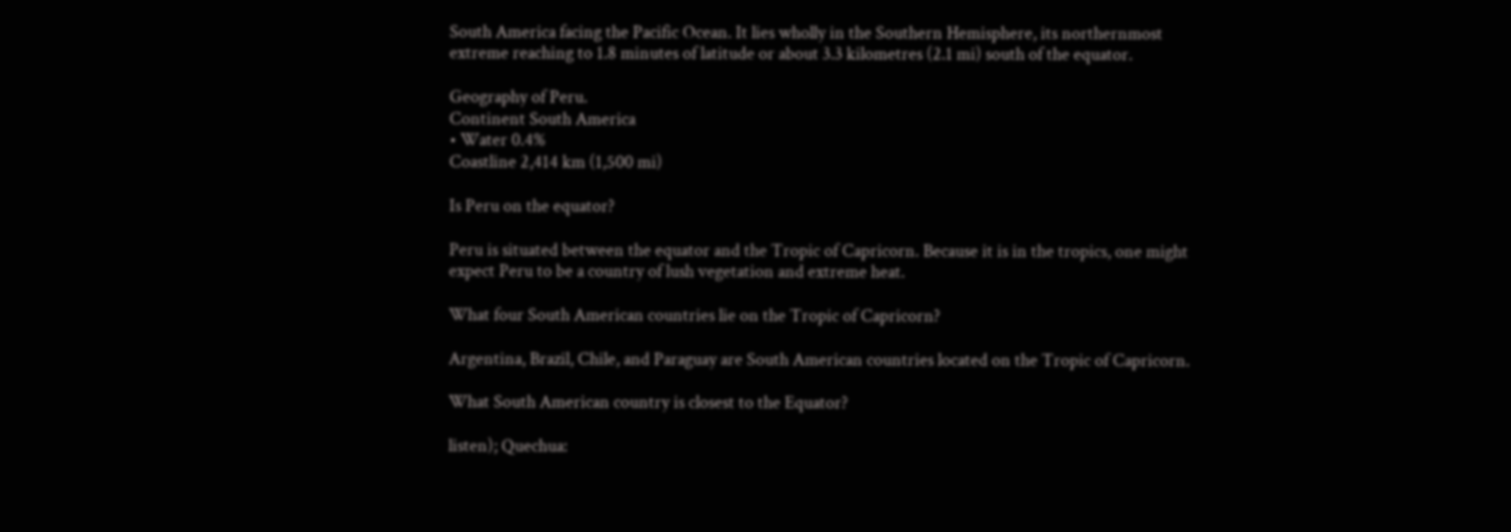South America facing the Pacific Ocean. It lies wholly in the Southern Hemisphere, its northernmost extreme reaching to 1.8 minutes of latitude or about 3.3 kilometres (2.1 mi) south of the equator.

Geography of Peru.
Continent South America
• Water 0.4%
Coastline 2,414 km (1,500 mi)

Is Peru on the equator?

Peru is situated between the equator and the Tropic of Capricorn. Because it is in the tropics, one might expect Peru to be a country of lush vegetation and extreme heat.

What four South American countries lie on the Tropic of Capricorn?

Argentina, Brazil, Chile, and Paraguay are South American countries located on the Tropic of Capricorn.

What South American country is closest to the Equator?

listen); Quechua: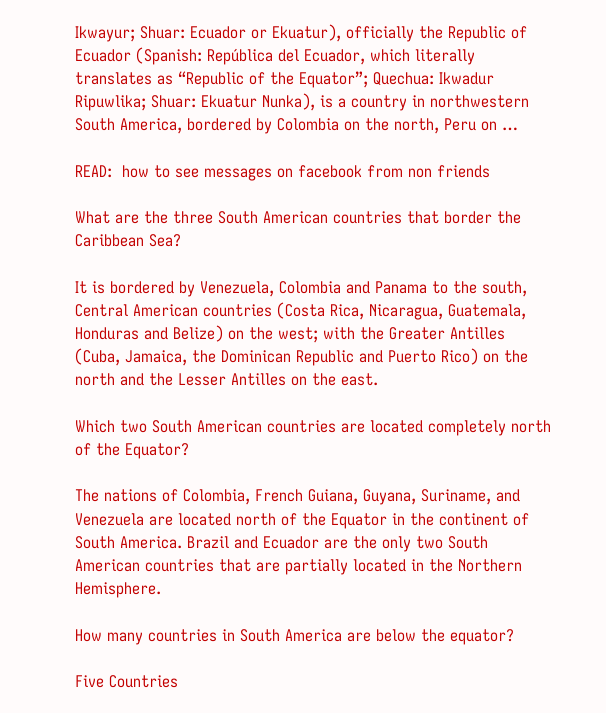Ikwayur; Shuar: Ecuador or Ekuatur), officially the Republic of Ecuador (Spanish: República del Ecuador, which literally translates as “Republic of the Equator”; Quechua: Ikwadur Ripuwlika; Shuar: Ekuatur Nunka), is a country in northwestern South America, bordered by Colombia on the north, Peru on …

READ:  how to see messages on facebook from non friends

What are the three South American countries that border the Caribbean Sea?

It is bordered by Venezuela, Colombia and Panama to the south, Central American countries (Costa Rica, Nicaragua, Guatemala, Honduras and Belize) on the west; with the Greater Antilles (Cuba, Jamaica, the Dominican Republic and Puerto Rico) on the north and the Lesser Antilles on the east.

Which two South American countries are located completely north of the Equator?

The nations of Colombia, French Guiana, Guyana, Suriname, and Venezuela are located north of the Equator in the continent of South America. Brazil and Ecuador are the only two South American countries that are partially located in the Northern Hemisphere.

How many countries in South America are below the equator?

Five Countries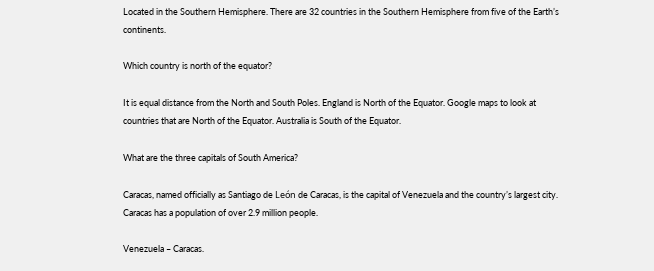Located in the Southern Hemisphere. There are 32 countries in the Southern Hemisphere from five of the Earth’s continents.

Which country is north of the equator?

It is equal distance from the North and South Poles. England is North of the Equator. Google maps to look at countries that are North of the Equator. Australia is South of the Equator.

What are the three capitals of South America?

Caracas, named officially as Santiago de León de Caracas, is the capital of Venezuela and the country’s largest city. Caracas has a population of over 2.9 million people.

Venezuela – Caracas.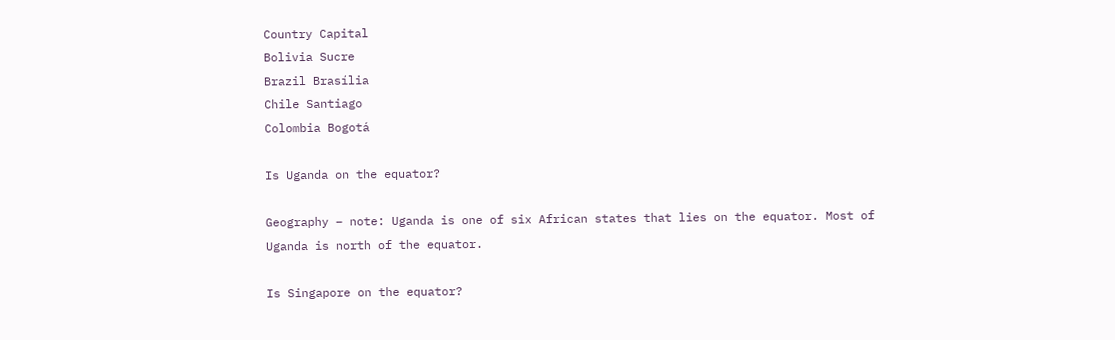Country Capital
Bolivia Sucre
Brazil Brasília
Chile Santiago
Colombia Bogotá

Is Uganda on the equator?

Geography – note: Uganda is one of six African states that lies on the equator. Most of Uganda is north of the equator.

Is Singapore on the equator?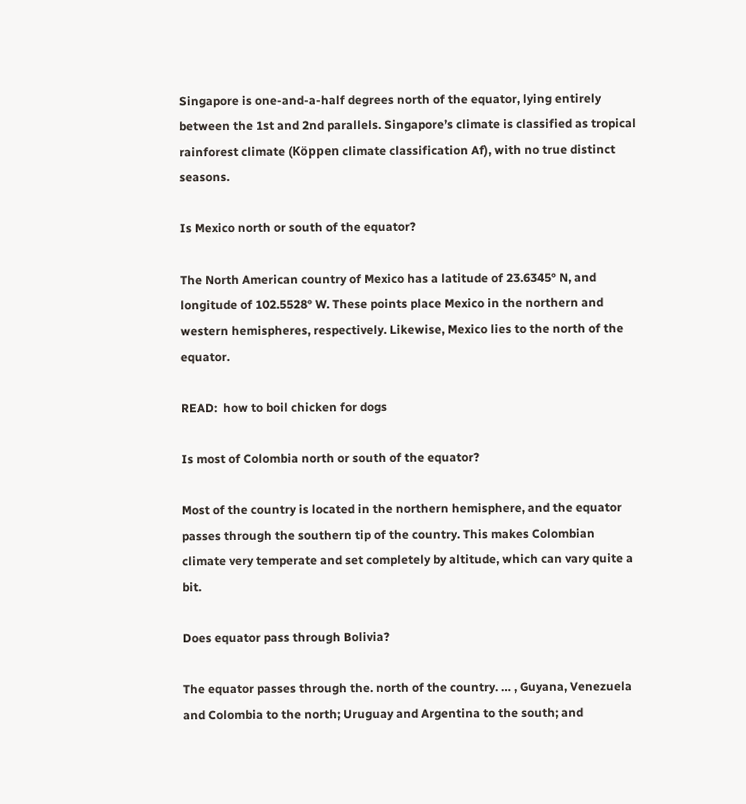Singapore is one-and-a-half degrees north of the equator, lying entirely between the 1st and 2nd parallels. Singapore’s climate is classified as tropical rainforest climate (Köppen climate classification Af), with no true distinct seasons.

Is Mexico north or south of the equator?

The North American country of Mexico has a latitude of 23.6345° N, and longitude of 102.5528° W. These points place Mexico in the northern and western hemispheres, respectively. Likewise, Mexico lies to the north of the equator.

READ:  how to boil chicken for dogs

Is most of Colombia north or south of the equator?

Most of the country is located in the northern hemisphere, and the equator passes through the southern tip of the country. This makes Colombian climate very temperate and set completely by altitude, which can vary quite a bit.

Does equator pass through Bolivia?

The equator passes through the. north of the country. … , Guyana, Venezuela and Colombia to the north; Uruguay and Argentina to the south; and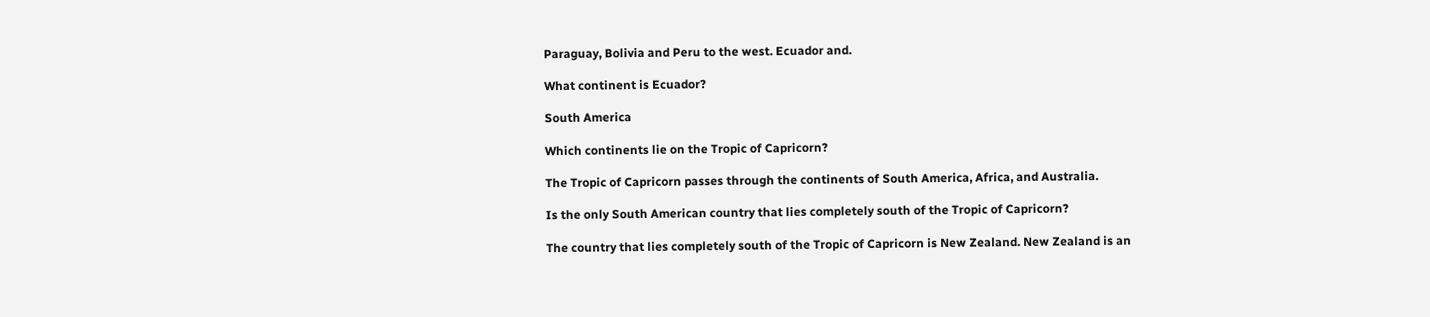Paraguay, Bolivia and Peru to the west. Ecuador and.

What continent is Ecuador?

South America

Which continents lie on the Tropic of Capricorn?

The Tropic of Capricorn passes through the continents of South America, Africa, and Australia.

Is the only South American country that lies completely south of the Tropic of Capricorn?

The country that lies completely south of the Tropic of Capricorn is New Zealand. New Zealand is an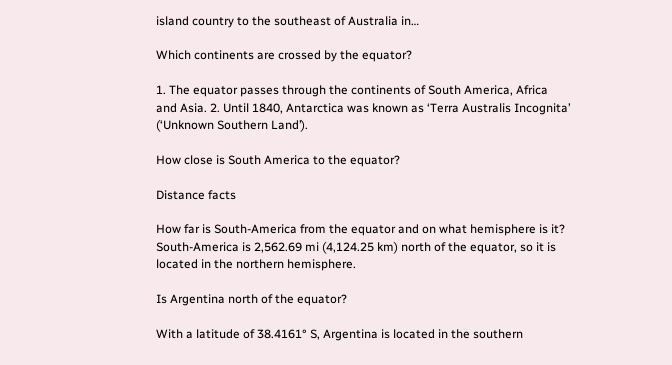island country to the southeast of Australia in…

Which continents are crossed by the equator?

1. The equator passes through the continents of South America, Africa and Asia. 2. Until 1840, Antarctica was known as ‘Terra Australis Incognita’ (‘Unknown Southern Land’).

How close is South America to the equator?

Distance facts

How far is South-America from the equator and on what hemisphere is it? South-America is 2,562.69 mi (4,124.25 km) north of the equator, so it is located in the northern hemisphere.

Is Argentina north of the equator?

With a latitude of 38.4161° S, Argentina is located in the southern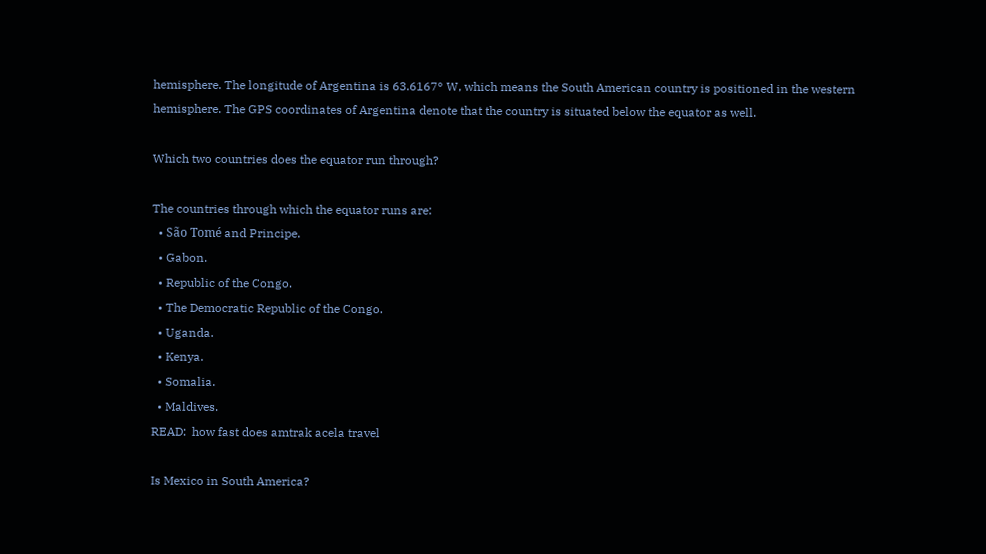hemisphere. The longitude of Argentina is 63.6167° W, which means the South American country is positioned in the western hemisphere. The GPS coordinates of Argentina denote that the country is situated below the equator as well.

Which two countries does the equator run through?

The countries through which the equator runs are:
  • São Tomé and Principe.
  • Gabon.
  • Republic of the Congo.
  • The Democratic Republic of the Congo.
  • Uganda.
  • Kenya.
  • Somalia.
  • Maldives.
READ:  how fast does amtrak acela travel

Is Mexico in South America?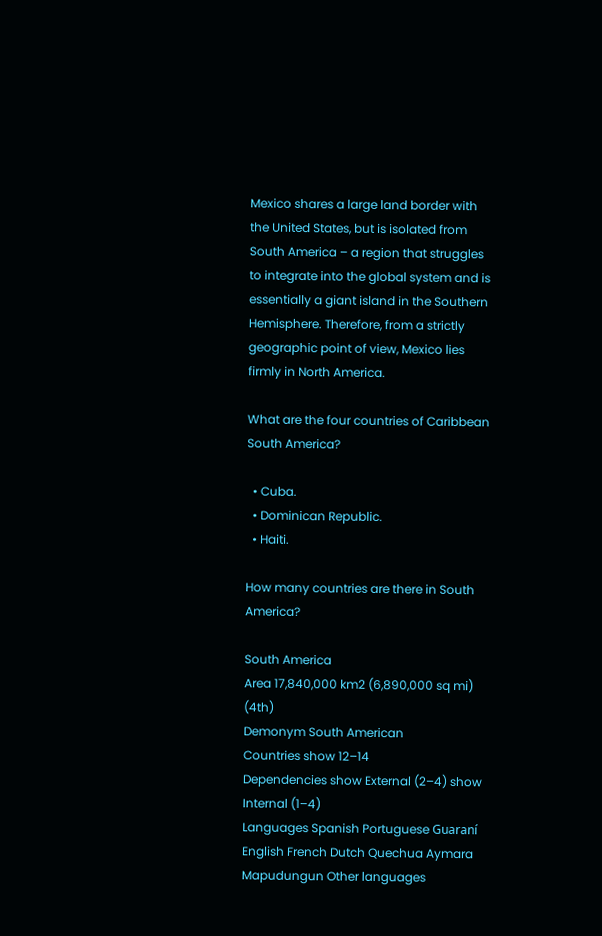Mexico shares a large land border with the United States, but is isolated from South America – a region that struggles to integrate into the global system and is essentially a giant island in the Southern Hemisphere. Therefore, from a strictly geographic point of view, Mexico lies firmly in North America.

What are the four countries of Caribbean South America?

  • Cuba.
  • Dominican Republic.
  • Haiti.

How many countries are there in South America?

South America
Area 17,840,000 km2 (6,890,000 sq mi) (4th)
Demonym South American
Countries show 12–14
Dependencies show External (2–4) show Internal (1–4)
Languages Spanish Portuguese Guaraní English French Dutch Quechua Aymara Mapudungun Other languages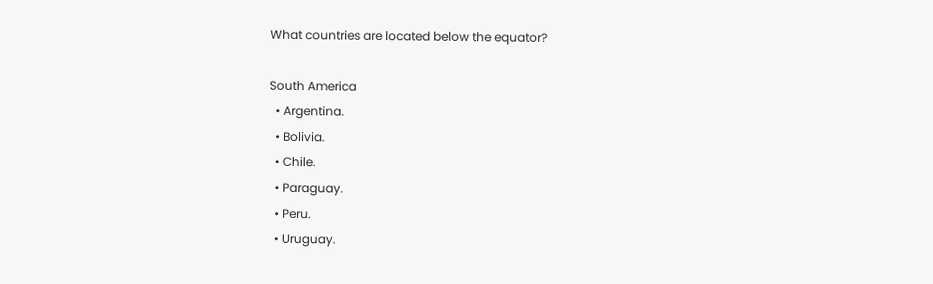What countries are located below the equator?

South America
  • Argentina.
  • Bolivia.
  • Chile.
  • Paraguay.
  • Peru.
  • Uruguay.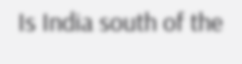Is India south of the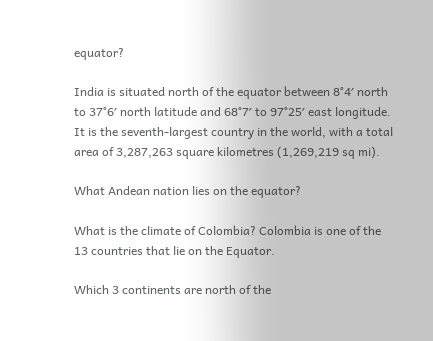equator?

India is situated north of the equator between 8°4′ north to 37°6′ north latitude and 68°7′ to 97°25′ east longitude. It is the seventh-largest country in the world, with a total area of 3,287,263 square kilometres (1,269,219 sq mi).

What Andean nation lies on the equator?

What is the climate of Colombia? Colombia is one of the 13 countries that lie on the Equator.

Which 3 continents are north of the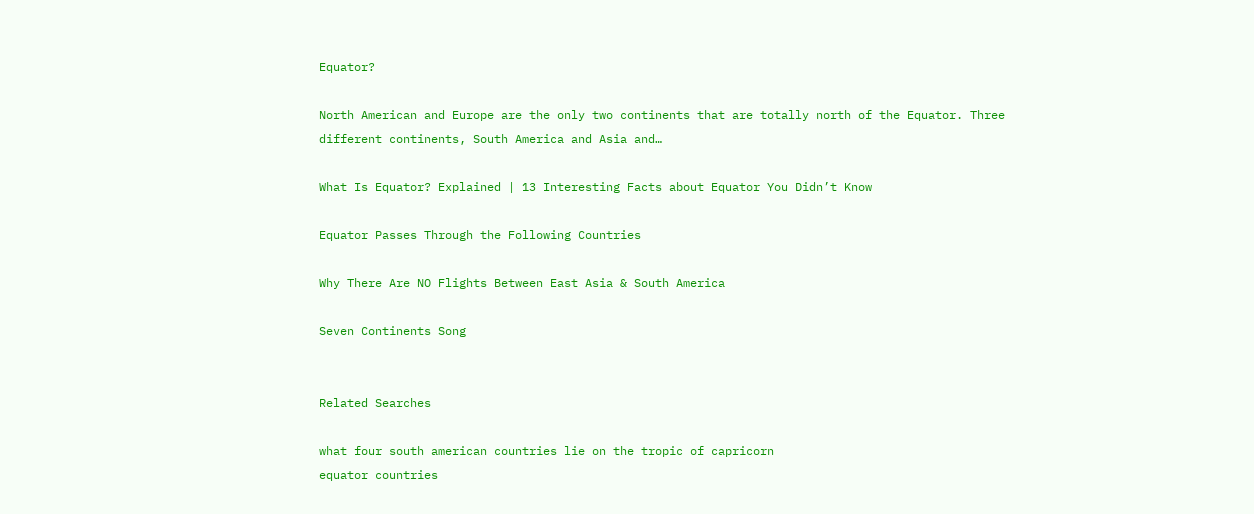Equator?

North American and Europe are the only two continents that are totally north of the Equator. Three different continents, South America and Asia and…

What Is Equator? Explained | 13 Interesting Facts about Equator You Didn’t Know

Equator Passes Through the Following Countries

Why There Are NO Flights Between East Asia & South America

Seven Continents Song


Related Searches

what four south american countries lie on the tropic of capricorn
equator countries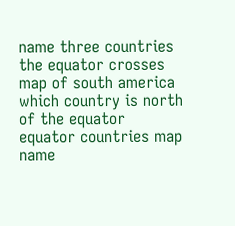name three countries the equator crosses
map of south america
which country is north of the equator
equator countries map
name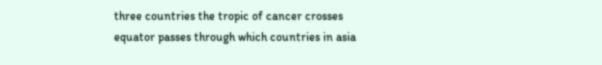three countries the tropic of cancer crosses
equator passes through which countries in asia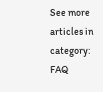See more articles in category: FAQ